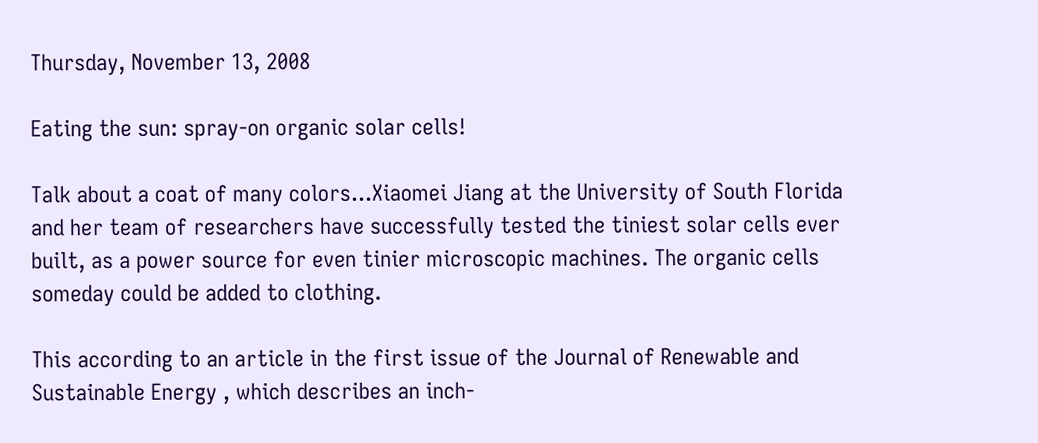Thursday, November 13, 2008

Eating the sun: spray-on organic solar cells!

Talk about a coat of many colors...Xiaomei Jiang at the University of South Florida and her team of researchers have successfully tested the tiniest solar cells ever built, as a power source for even tinier microscopic machines. The organic cells someday could be added to clothing.

This according to an article in the first issue of the Journal of Renewable and Sustainable Energy , which describes an inch-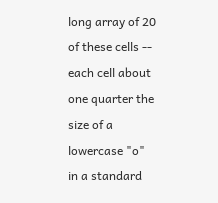long array of 20 of these cells -- each cell about one quarter the size of a lowercase "o" in a standard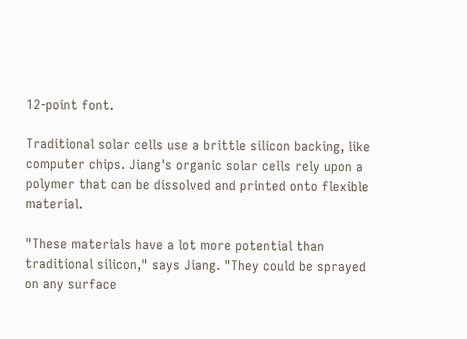12-point font.

Traditional solar cells use a brittle silicon backing, like computer chips. Jiang's organic solar cells rely upon a polymer that can be dissolved and printed onto flexible material.

"These materials have a lot more potential than traditional silicon," says Jiang. "They could be sprayed on any surface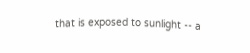that is exposed to sunlight -- a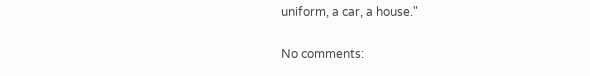uniform, a car, a house."

No comments: